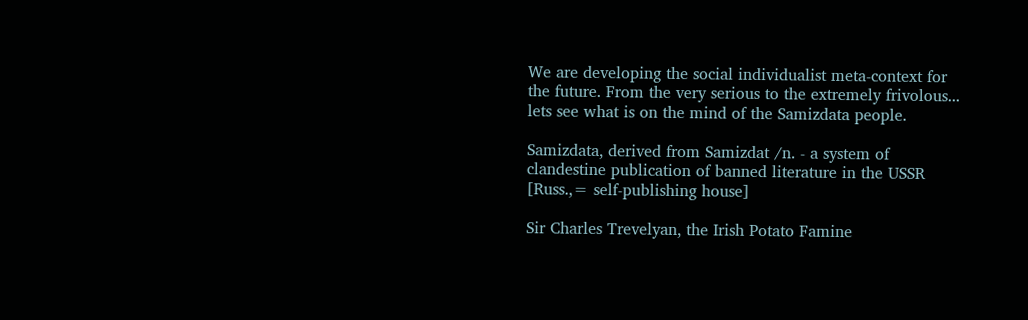We are developing the social individualist meta-context for the future. From the very serious to the extremely frivolous... lets see what is on the mind of the Samizdata people.

Samizdata, derived from Samizdat /n. - a system of clandestine publication of banned literature in the USSR [Russ.,= self-publishing house]

Sir Charles Trevelyan, the Irish Potato Famine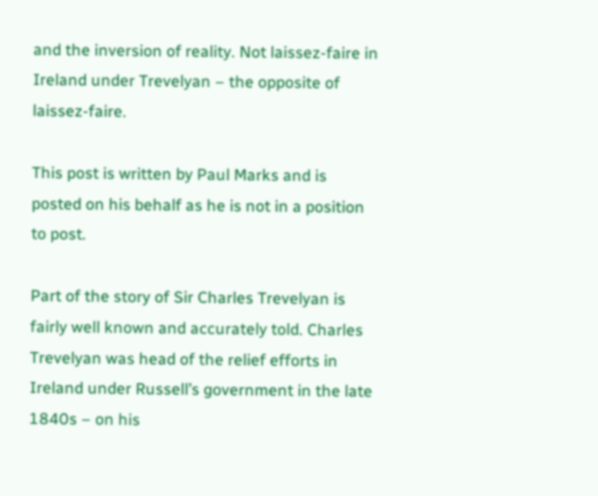and the inversion of reality. Not laissez-faire in Ireland under Trevelyan – the opposite of laissez-faire.

This post is written by Paul Marks and is posted on his behalf as he is not in a position to post.

Part of the story of Sir Charles Trevelyan is fairly well known and accurately told. Charles Trevelyan was head of the relief efforts in Ireland under Russell’s government in the late 1840s – on his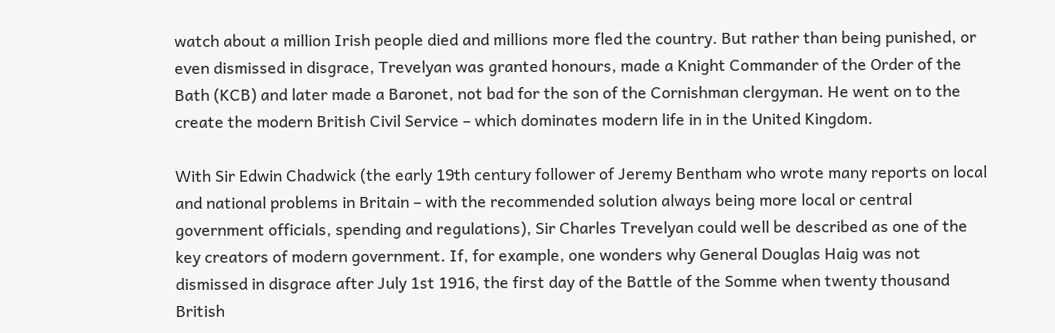watch about a million Irish people died and millions more fled the country. But rather than being punished, or even dismissed in disgrace, Trevelyan was granted honours, made a Knight Commander of the Order of the Bath (KCB) and later made a Baronet, not bad for the son of the Cornishman clergyman. He went on to the create the modern British Civil Service – which dominates modern life in in the United Kingdom.

With Sir Edwin Chadwick (the early 19th century follower of Jeremy Bentham who wrote many reports on local and national problems in Britain – with the recommended solution always being more local or central government officials, spending and regulations), Sir Charles Trevelyan could well be described as one of the key creators of modern government. If, for example, one wonders why General Douglas Haig was not dismissed in disgrace after July 1st 1916, the first day of the Battle of the Somme when twenty thousand British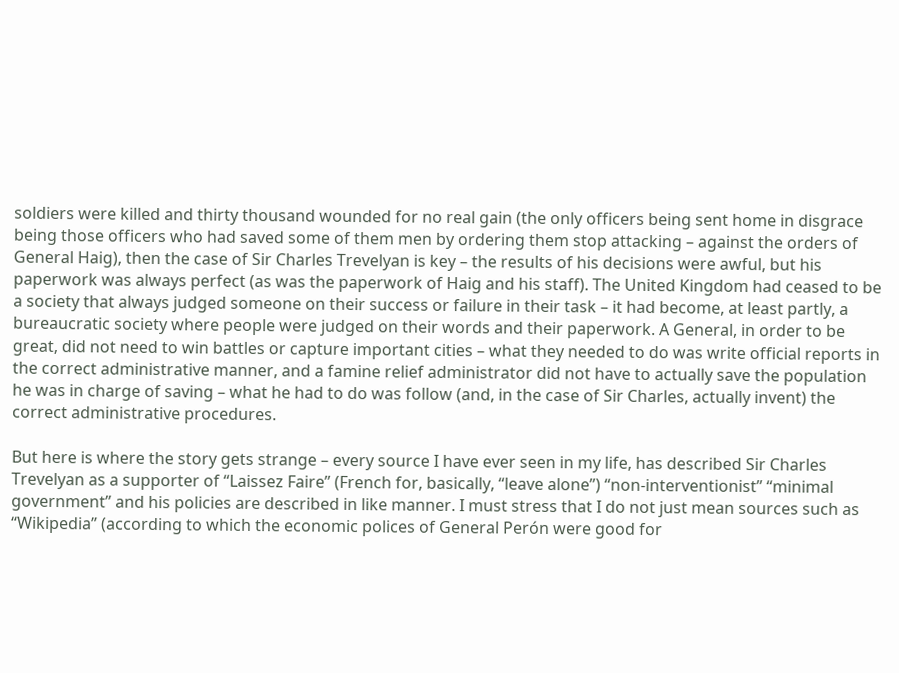soldiers were killed and thirty thousand wounded for no real gain (the only officers being sent home in disgrace being those officers who had saved some of them men by ordering them stop attacking – against the orders of General Haig), then the case of Sir Charles Trevelyan is key – the results of his decisions were awful, but his paperwork was always perfect (as was the paperwork of Haig and his staff). The United Kingdom had ceased to be a society that always judged someone on their success or failure in their task – it had become, at least partly, a bureaucratic society where people were judged on their words and their paperwork. A General, in order to be great, did not need to win battles or capture important cities – what they needed to do was write official reports in the correct administrative manner, and a famine relief administrator did not have to actually save the population he was in charge of saving – what he had to do was follow (and, in the case of Sir Charles, actually invent) the correct administrative procedures.

But here is where the story gets strange – every source I have ever seen in my life, has described Sir Charles Trevelyan as a supporter of “Laissez Faire” (French for, basically, “leave alone”) “non-interventionist” “minimal government” and his policies are described in like manner. I must stress that I do not just mean sources such as “Wikipedia” (according to which the economic polices of General Perón were good for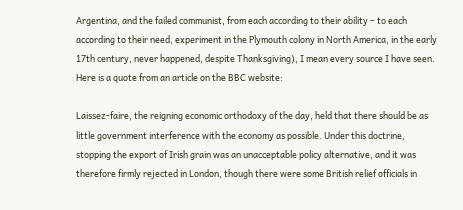Argentina, and the failed communist, from each according to their ability – to each according to their need, experiment in the Plymouth colony in North America, in the early 17th century, never happened, despite Thanksgiving), I mean every source I have seen. Here is a quote from an article on the BBC website:

Laissez-faire, the reigning economic orthodoxy of the day, held that there should be as little government interference with the economy as possible. Under this doctrine, stopping the export of Irish grain was an unacceptable policy alternative, and it was therefore firmly rejected in London, though there were some British relief officials in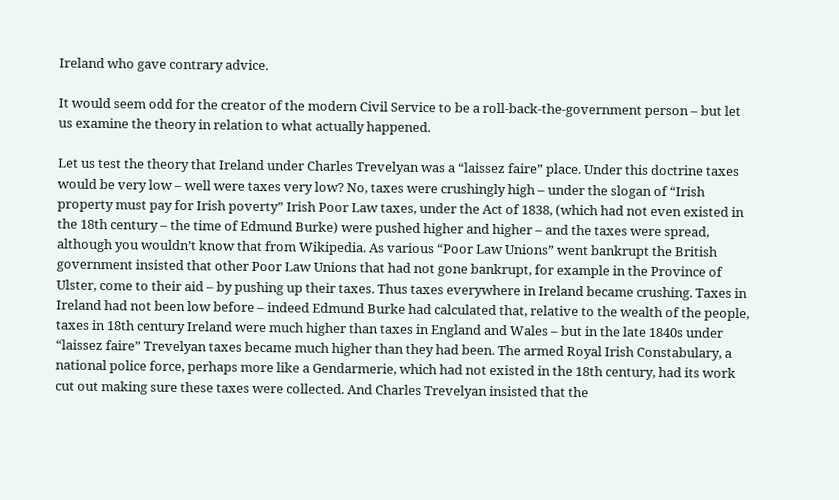Ireland who gave contrary advice.

It would seem odd for the creator of the modern Civil Service to be a roll-back-the-government person – but let us examine the theory in relation to what actually happened.

Let us test the theory that Ireland under Charles Trevelyan was a “laissez faire” place. Under this doctrine taxes would be very low – well were taxes very low? No, taxes were crushingly high – under the slogan of “Irish property must pay for Irish poverty” Irish Poor Law taxes, under the Act of 1838, (which had not even existed in the 18th century – the time of Edmund Burke) were pushed higher and higher – and the taxes were spread, although you wouldn’t know that from Wikipedia. As various “Poor Law Unions” went bankrupt the British government insisted that other Poor Law Unions that had not gone bankrupt, for example in the Province of Ulster, come to their aid – by pushing up their taxes. Thus taxes everywhere in Ireland became crushing. Taxes in Ireland had not been low before – indeed Edmund Burke had calculated that, relative to the wealth of the people, taxes in 18th century Ireland were much higher than taxes in England and Wales – but in the late 1840s under “laissez faire” Trevelyan taxes became much higher than they had been. The armed Royal Irish Constabulary, a national police force, perhaps more like a Gendarmerie, which had not existed in the 18th century, had its work cut out making sure these taxes were collected. And Charles Trevelyan insisted that the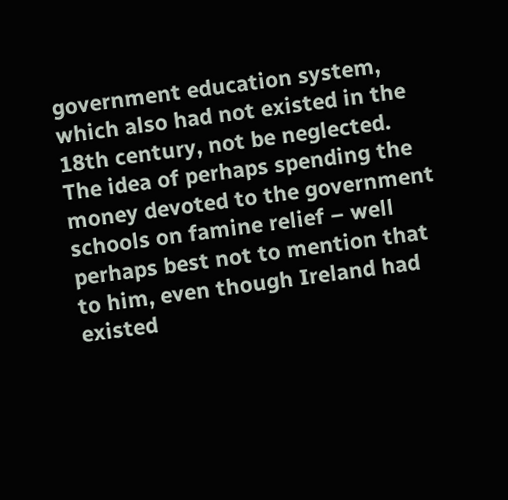government education system, which also had not existed in the 18th century, not be neglected. The idea of perhaps spending the money devoted to the government schools on famine relief – well perhaps best not to mention that to him, even though Ireland had existed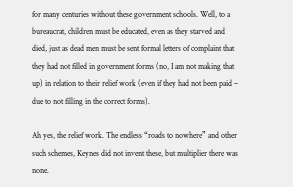for many centuries without these government schools. Well, to a bureaucrat, children must be educated, even as they starved and died, just as dead men must be sent formal letters of complaint that they had not filled in government forms (no, I am not making that up) in relation to their relief work (even if they had not been paid – due to not filling in the correct forms).

Ah yes, the relief work. The endless “roads to nowhere” and other such schemes, Keynes did not invent these, but multiplier there was none.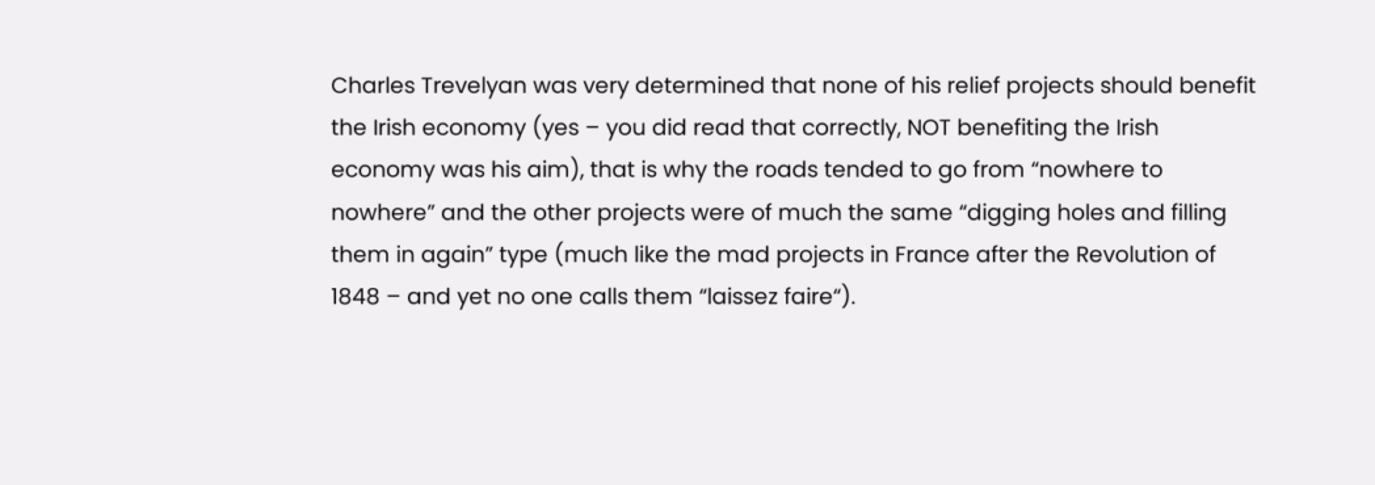Charles Trevelyan was very determined that none of his relief projects should benefit the Irish economy (yes – you did read that correctly, NOT benefiting the Irish economy was his aim), that is why the roads tended to go from “nowhere to nowhere” and the other projects were of much the same “digging holes and filling them in again” type (much like the mad projects in France after the Revolution of 1848 – and yet no one calls them “laissez faire“).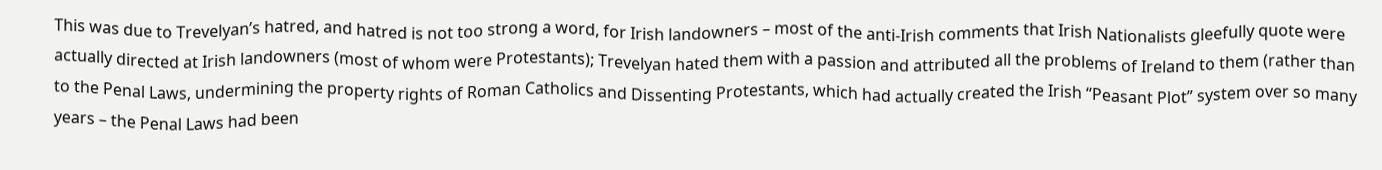This was due to Trevelyan’s hatred, and hatred is not too strong a word, for Irish landowners – most of the anti-Irish comments that Irish Nationalists gleefully quote were actually directed at Irish landowners (most of whom were Protestants); Trevelyan hated them with a passion and attributed all the problems of Ireland to them (rather than to the Penal Laws, undermining the property rights of Roman Catholics and Dissenting Protestants, which had actually created the Irish “Peasant Plot” system over so many years – the Penal Laws had been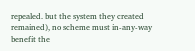repealed. but the system they created remained), no scheme must in-any-way benefit the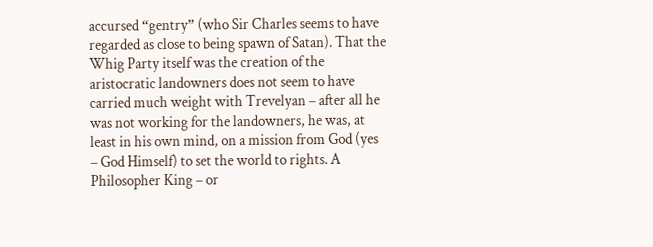accursed “gentry” (who Sir Charles seems to have regarded as close to being spawn of Satan). That the Whig Party itself was the creation of the aristocratic landowners does not seem to have carried much weight with Trevelyan – after all he was not working for the landowners, he was, at least in his own mind, on a mission from God (yes – God Himself) to set the world to rights. A Philosopher King – or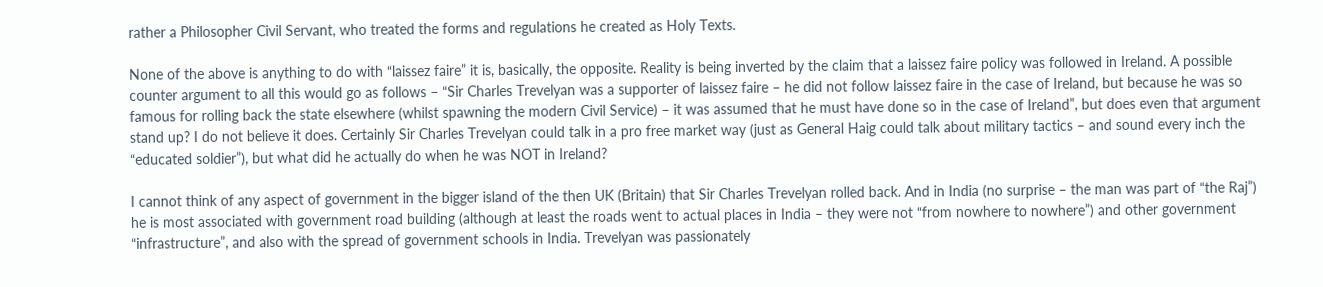rather a Philosopher Civil Servant, who treated the forms and regulations he created as Holy Texts.

None of the above is anything to do with “laissez faire” it is, basically, the opposite. Reality is being inverted by the claim that a laissez faire policy was followed in Ireland. A possible counter argument to all this would go as follows – “Sir Charles Trevelyan was a supporter of laissez faire – he did not follow laissez faire in the case of Ireland, but because he was so famous for rolling back the state elsewhere (whilst spawning the modern Civil Service) – it was assumed that he must have done so in the case of Ireland”, but does even that argument stand up? I do not believe it does. Certainly Sir Charles Trevelyan could talk in a pro free market way (just as General Haig could talk about military tactics – and sound every inch the “educated soldier”), but what did he actually do when he was NOT in Ireland?

I cannot think of any aspect of government in the bigger island of the then UK (Britain) that Sir Charles Trevelyan rolled back. And in India (no surprise – the man was part of “the Raj”) he is most associated with government road building (although at least the roads went to actual places in India – they were not “from nowhere to nowhere”) and other government “infrastructure”, and also with the spread of government schools in India. Trevelyan was passionately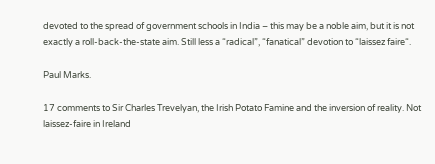devoted to the spread of government schools in India – this may be a noble aim, but it is not exactly a roll-back-the-state aim. Still less a “radical”, “fanatical” devotion to “laissez faire“.

Paul Marks.

17 comments to Sir Charles Trevelyan, the Irish Potato Famine and the inversion of reality. Not laissez-faire in Ireland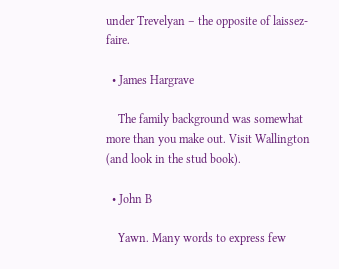under Trevelyan – the opposite of laissez-faire.

  • James Hargrave

    The family background was somewhat more than you make out. Visit Wallington (and look in the stud book).

  • John B

    Yawn. Many words to express few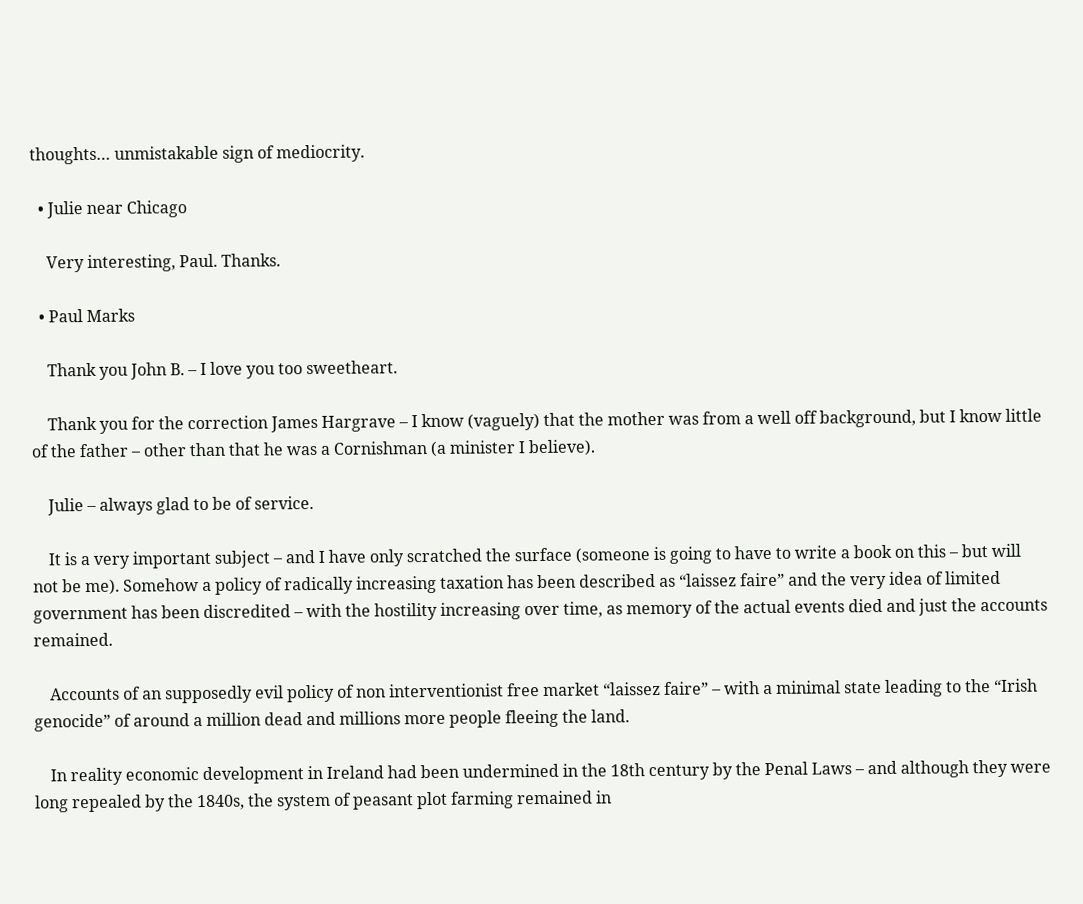thoughts… unmistakable sign of mediocrity.

  • Julie near Chicago

    Very interesting, Paul. Thanks.

  • Paul Marks

    Thank you John B. – I love you too sweetheart.

    Thank you for the correction James Hargrave – I know (vaguely) that the mother was from a well off background, but I know little of the father – other than that he was a Cornishman (a minister I believe).

    Julie – always glad to be of service.

    It is a very important subject – and I have only scratched the surface (someone is going to have to write a book on this – but will not be me). Somehow a policy of radically increasing taxation has been described as “laissez faire” and the very idea of limited government has been discredited – with the hostility increasing over time, as memory of the actual events died and just the accounts remained.

    Accounts of an supposedly evil policy of non interventionist free market “laissez faire” – with a minimal state leading to the “Irish genocide” of around a million dead and millions more people fleeing the land.

    In reality economic development in Ireland had been undermined in the 18th century by the Penal Laws – and although they were long repealed by the 1840s, the system of peasant plot farming remained in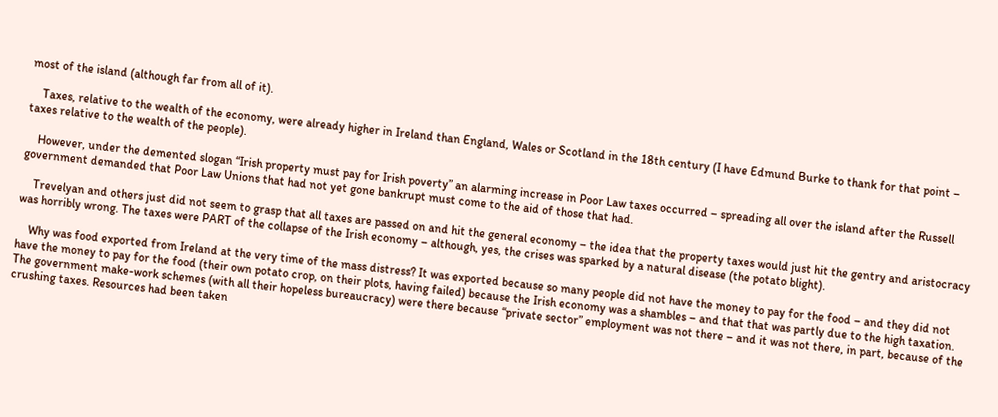most of the island (although far from all of it).

    Taxes, relative to the wealth of the economy, were already higher in Ireland than England, Wales or Scotland in the 18th century (I have Edmund Burke to thank for that point – taxes relative to the wealth of the people).

    However, under the demented slogan “Irish property must pay for Irish poverty” an alarming increase in Poor Law taxes occurred – spreading all over the island after the Russell government demanded that Poor Law Unions that had not yet gone bankrupt must come to the aid of those that had.

    Trevelyan and others just did not seem to grasp that all taxes are passed on and hit the general economy – the idea that the property taxes would just hit the gentry and aristocracy was horribly wrong. The taxes were PART of the collapse of the Irish economy – although, yes, the crises was sparked by a natural disease (the potato blight).

    Why was food exported from Ireland at the very time of the mass distress? It was exported because so many people did not have the money to pay for the food – and they did not have the money to pay for the food (their own potato crop, on their plots, having failed) because the Irish economy was a shambles – and that that was partly due to the high taxation. The government make-work schemes (with all their hopeless bureaucracy) were there because “private sector” employment was not there – and it was not there, in part, because of the crushing taxes. Resources had been taken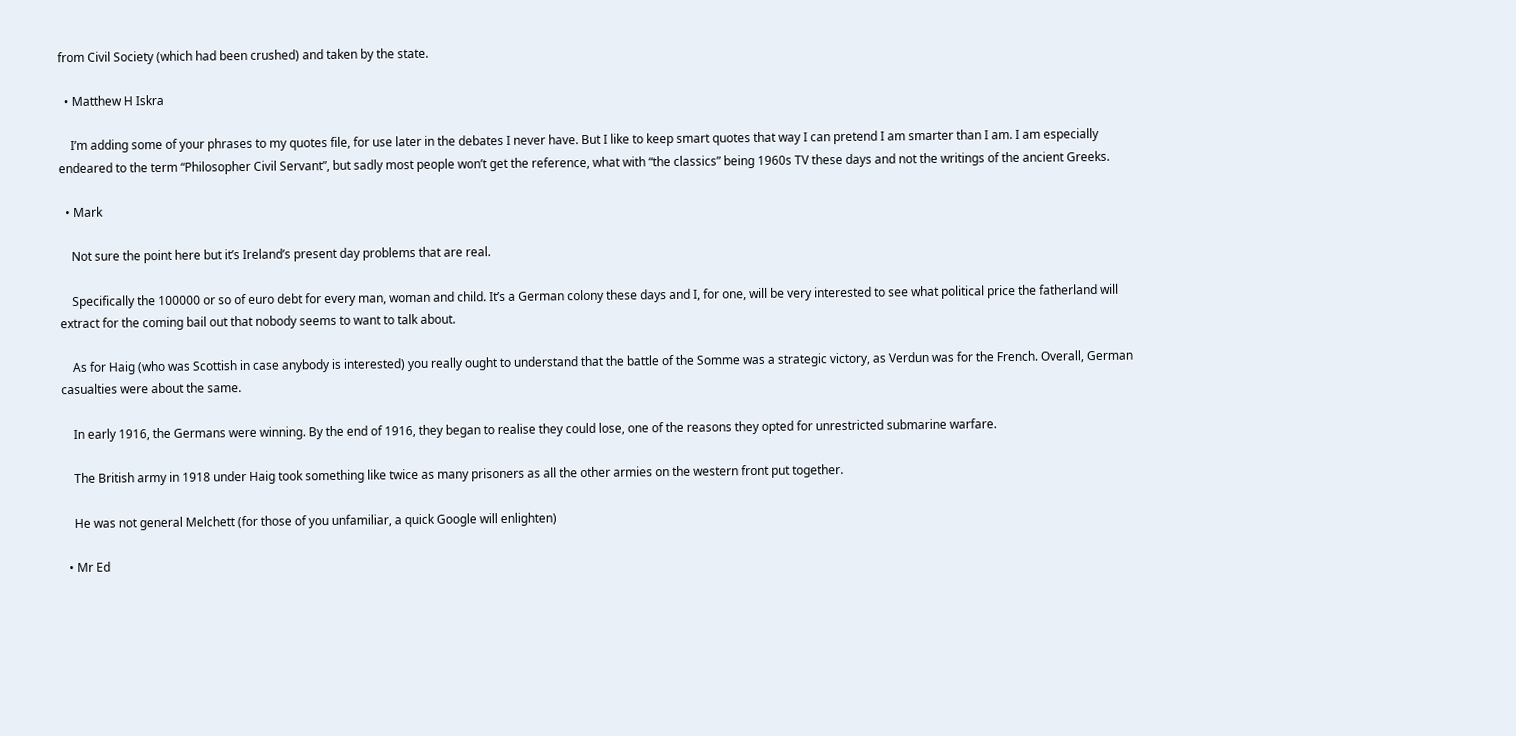from Civil Society (which had been crushed) and taken by the state.

  • Matthew H Iskra

    I’m adding some of your phrases to my quotes file, for use later in the debates I never have. But I like to keep smart quotes that way I can pretend I am smarter than I am. I am especially endeared to the term “Philosopher Civil Servant”, but sadly most people won’t get the reference, what with “the classics” being 1960s TV these days and not the writings of the ancient Greeks.

  • Mark

    Not sure the point here but it’s Ireland’s present day problems that are real.

    Specifically the 100000 or so of euro debt for every man, woman and child. It’s a German colony these days and I, for one, will be very interested to see what political price the fatherland will extract for the coming bail out that nobody seems to want to talk about.

    As for Haig (who was Scottish in case anybody is interested) you really ought to understand that the battle of the Somme was a strategic victory, as Verdun was for the French. Overall, German casualties were about the same.

    In early 1916, the Germans were winning. By the end of 1916, they began to realise they could lose, one of the reasons they opted for unrestricted submarine warfare.

    The British army in 1918 under Haig took something like twice as many prisoners as all the other armies on the western front put together.

    He was not general Melchett (for those of you unfamiliar, a quick Google will enlighten)

  • Mr Ed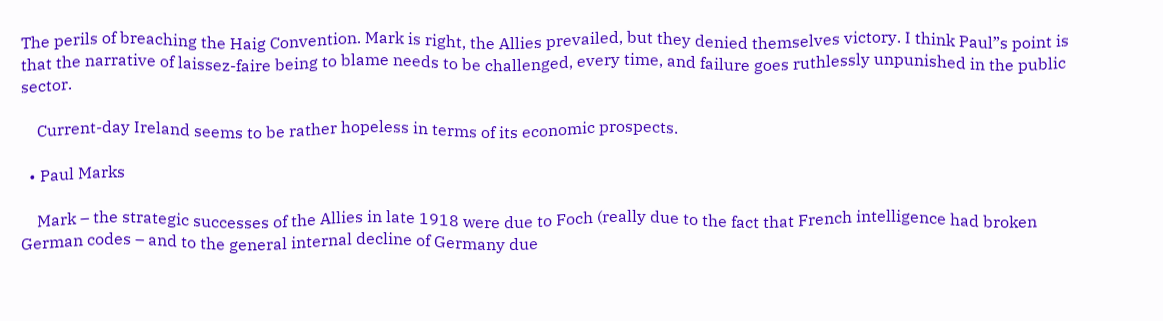The perils of breaching the Haig Convention. Mark is right, the Allies prevailed, but they denied themselves victory. I think Paul”s point is that the narrative of laissez-faire being to blame needs to be challenged, every time, and failure goes ruthlessly unpunished in the public sector.

    Current-day Ireland seems to be rather hopeless in terms of its economic prospects.

  • Paul Marks

    Mark – the strategic successes of the Allies in late 1918 were due to Foch (really due to the fact that French intelligence had broken German codes – and to the general internal decline of Germany due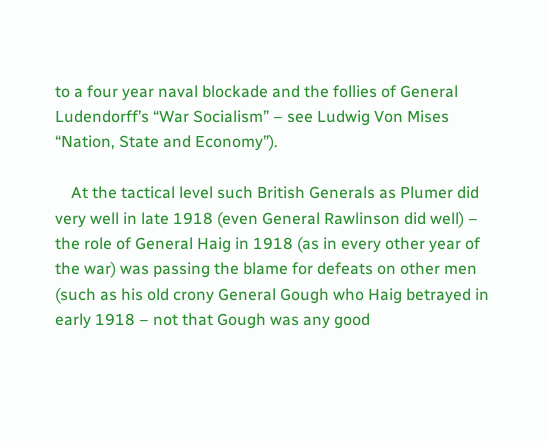to a four year naval blockade and the follies of General Ludendorff’s “War Socialism” – see Ludwig Von Mises “Nation, State and Economy”).

    At the tactical level such British Generals as Plumer did very well in late 1918 (even General Rawlinson did well) – the role of General Haig in 1918 (as in every other year of the war) was passing the blame for defeats on other men (such as his old crony General Gough who Haig betrayed in early 1918 – not that Gough was any good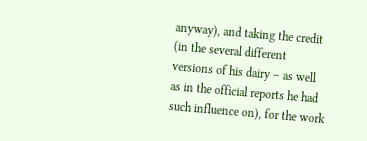anyway), and taking the credit (in the several different versions of his dairy – as well as in the official reports he had such influence on), for the work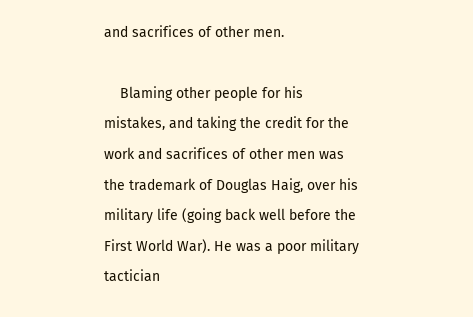and sacrifices of other men.

    Blaming other people for his mistakes, and taking the credit for the work and sacrifices of other men was the trademark of Douglas Haig, over his military life (going back well before the First World War). He was a poor military tactician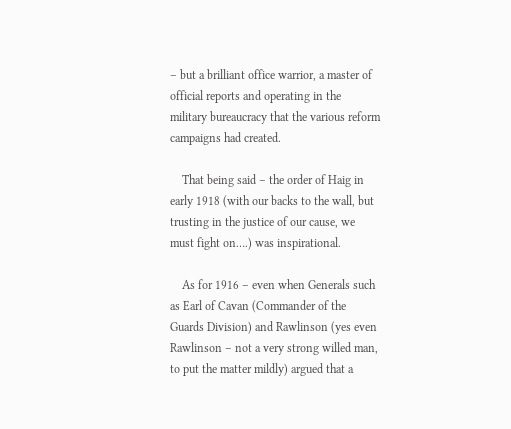– but a brilliant office warrior, a master of official reports and operating in the military bureaucracy that the various reform campaigns had created.

    That being said – the order of Haig in early 1918 (with our backs to the wall, but trusting in the justice of our cause, we must fight on….) was inspirational.

    As for 1916 – even when Generals such as Earl of Cavan (Commander of the Guards Division) and Rawlinson (yes even Rawlinson – not a very strong willed man, to put the matter mildly) argued that a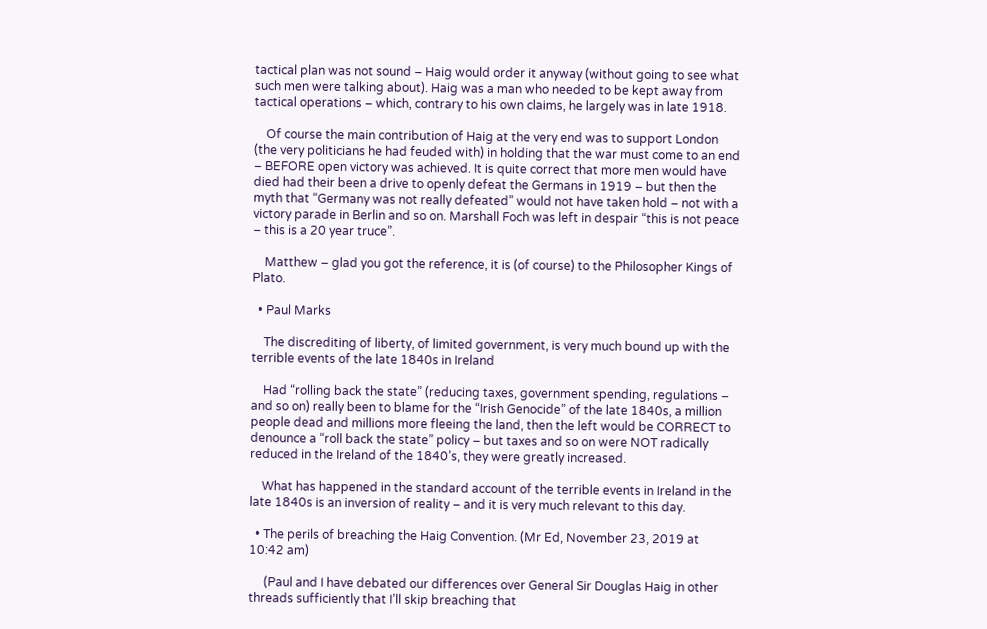tactical plan was not sound – Haig would order it anyway (without going to see what such men were talking about). Haig was a man who needed to be kept away from tactical operations – which, contrary to his own claims, he largely was in late 1918.

    Of course the main contribution of Haig at the very end was to support London (the very politicians he had feuded with) in holding that the war must come to an end – BEFORE open victory was achieved. It is quite correct that more men would have died had their been a drive to openly defeat the Germans in 1919 – but then the myth that “Germany was not really defeated” would not have taken hold – not with a victory parade in Berlin and so on. Marshall Foch was left in despair “this is not peace – this is a 20 year truce”.

    Matthew – glad you got the reference, it is (of course) to the Philosopher Kings of Plato.

  • Paul Marks

    The discrediting of liberty, of limited government, is very much bound up with the terrible events of the late 1840s in Ireland

    Had “rolling back the state” (reducing taxes, government spending, regulations – and so on) really been to blame for the “Irish Genocide” of the late 1840s, a million people dead and millions more fleeing the land, then the left would be CORRECT to denounce a “roll back the state” policy – but taxes and so on were NOT radically reduced in the Ireland of the 1840’s, they were greatly increased.

    What has happened in the standard account of the terrible events in Ireland in the late 1840s is an inversion of reality – and it is very much relevant to this day.

  • The perils of breaching the Haig Convention. (Mr Ed, November 23, 2019 at 10:42 am)

     (Paul and I have debated our differences over General Sir Douglas Haig in other threads sufficiently that I’ll skip breaching that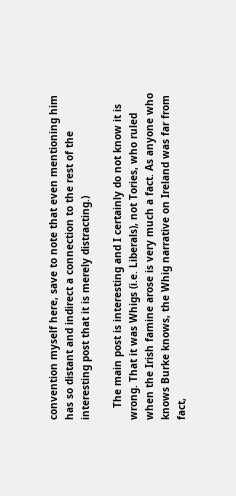convention myself here, save to note that even mentioning him has so distant and indirect a connection to the rest of the interesting post that it is merely distracting.)

    The main post is interesting and I certainly do not know it is wrong. That it was Whigs (i.e. Liberals), not Tories, who ruled when the Irish famine arose is very much a fact. As anyone who knows Burke knows, the Whig narrative on Ireland was far from fact,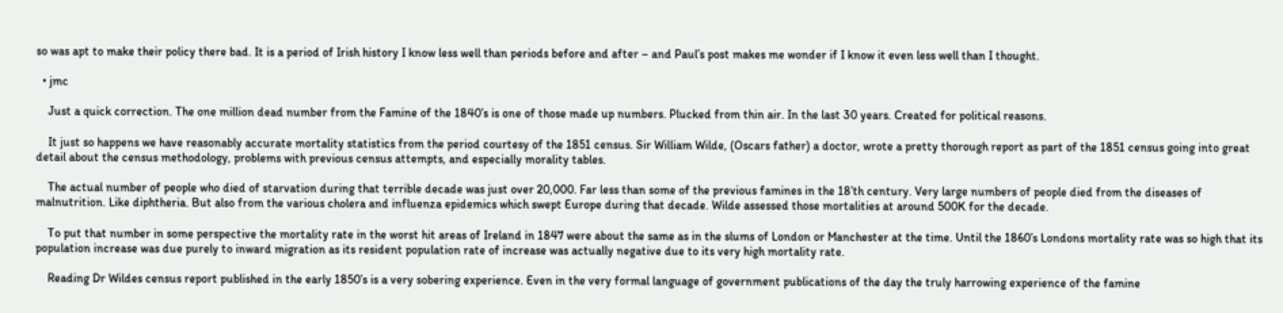so was apt to make their policy there bad. It is a period of Irish history I know less well than periods before and after – and Paul’s post makes me wonder if I know it even less well than I thought.

  • jmc

    Just a quick correction. The one million dead number from the Famine of the 1840’s is one of those made up numbers. Plucked from thin air. In the last 30 years. Created for political reasons.

    It just so happens we have reasonably accurate mortality statistics from the period courtesy of the 1851 census. Sir William Wilde, (Oscars father) a doctor, wrote a pretty thorough report as part of the 1851 census going into great detail about the census methodology, problems with previous census attempts, and especially morality tables.

    The actual number of people who died of starvation during that terrible decade was just over 20,000. Far less than some of the previous famines in the 18’th century. Very large numbers of people died from the diseases of malnutrition. Like diphtheria. But also from the various cholera and influenza epidemics which swept Europe during that decade. Wilde assessed those mortalities at around 500K for the decade.

    To put that number in some perspective the mortality rate in the worst hit areas of Ireland in 1847 were about the same as in the slums of London or Manchester at the time. Until the 1860’s Londons mortality rate was so high that its population increase was due purely to inward migration as its resident population rate of increase was actually negative due to its very high mortality rate.

    Reading Dr Wildes census report published in the early 1850’s is a very sobering experience. Even in the very formal language of government publications of the day the truly harrowing experience of the famine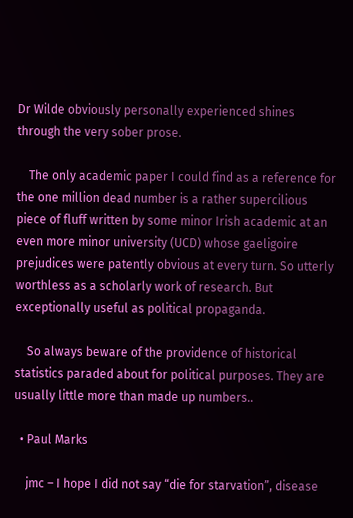Dr Wilde obviously personally experienced shines through the very sober prose.

    The only academic paper I could find as a reference for the one million dead number is a rather supercilious piece of fluff written by some minor Irish academic at an even more minor university (UCD) whose gaeligoire prejudices were patently obvious at every turn. So utterly worthless as a scholarly work of research. But exceptionally useful as political propaganda.

    So always beware of the providence of historical statistics paraded about for political purposes. They are usually little more than made up numbers..

  • Paul Marks

    jmc – I hope I did not say “die for starvation”, disease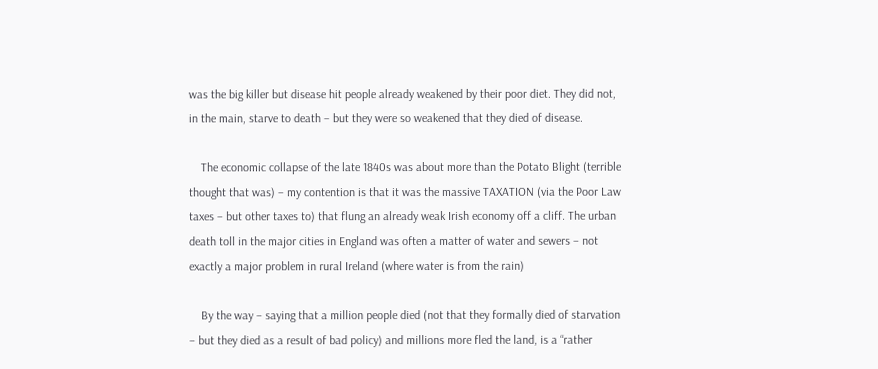was the big killer but disease hit people already weakened by their poor diet. They did not, in the main, starve to death – but they were so weakened that they died of disease.

    The economic collapse of the late 1840s was about more than the Potato Blight (terrible thought that was) – my contention is that it was the massive TAXATION (via the Poor Law taxes – but other taxes to) that flung an already weak Irish economy off a cliff. The urban death toll in the major cities in England was often a matter of water and sewers – not exactly a major problem in rural Ireland (where water is from the rain)

    By the way – saying that a million people died (not that they formally died of starvation – but they died as a result of bad policy) and millions more fled the land, is a “rather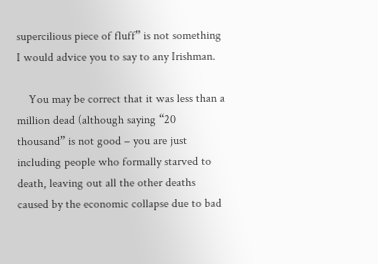supercilious piece of fluff” is not something I would advice you to say to any Irishman.

    You may be correct that it was less than a million dead (although saying “20 thousand” is not good – you are just including people who formally starved to death, leaving out all the other deaths caused by the economic collapse due to bad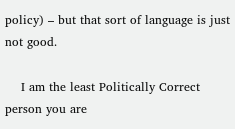policy) – but that sort of language is just not good.

    I am the least Politically Correct person you are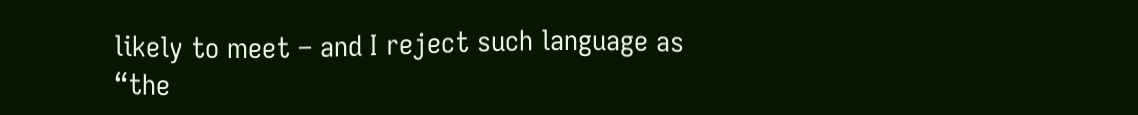likely to meet – and I reject such language as “the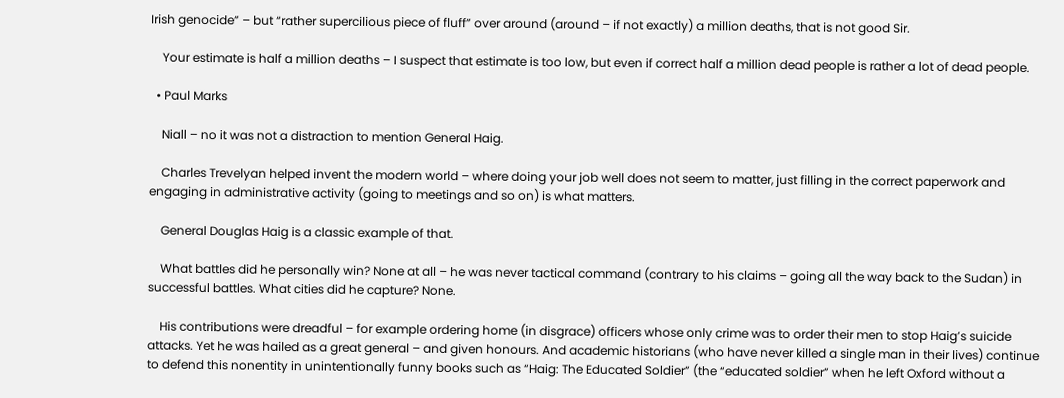Irish genocide” – but “rather supercilious piece of fluff” over around (around – if not exactly) a million deaths, that is not good Sir.

    Your estimate is half a million deaths – I suspect that estimate is too low, but even if correct half a million dead people is rather a lot of dead people.

  • Paul Marks

    Niall – no it was not a distraction to mention General Haig.

    Charles Trevelyan helped invent the modern world – where doing your job well does not seem to matter, just filling in the correct paperwork and engaging in administrative activity (going to meetings and so on) is what matters.

    General Douglas Haig is a classic example of that.

    What battles did he personally win? None at all – he was never tactical command (contrary to his claims – going all the way back to the Sudan) in successful battles. What cities did he capture? None.

    His contributions were dreadful – for example ordering home (in disgrace) officers whose only crime was to order their men to stop Haig’s suicide attacks. Yet he was hailed as a great general – and given honours. And academic historians (who have never killed a single man in their lives) continue to defend this nonentity in unintentionally funny books such as “Haig: The Educated Soldier” (the “educated soldier” when he left Oxford without a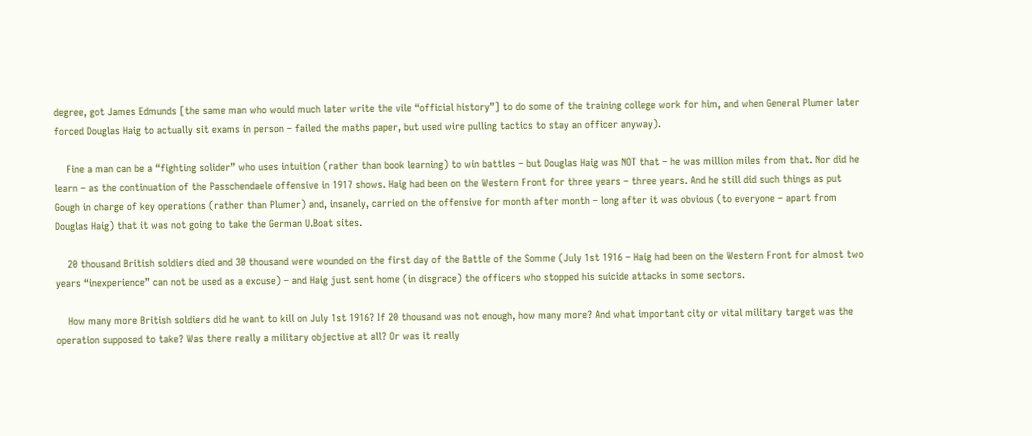degree, got James Edmunds [the same man who would much later write the vile “official history”] to do some of the training college work for him, and when General Plumer later forced Douglas Haig to actually sit exams in person – failed the maths paper, but used wire pulling tactics to stay an officer anyway).

    Fine a man can be a “fighting solider” who uses intuition (rather than book learning) to win battles – but Douglas Haig was NOT that – he was million miles from that. Nor did he learn – as the continuation of the Passchendaele offensive in 1917 shows. Haig had been on the Western Front for three years – three years. And he still did such things as put Gough in charge of key operations (rather than Plumer) and, insanely, carried on the offensive for month after month – long after it was obvious (to everyone – apart from Douglas Haig) that it was not going to take the German U.Boat sites.

    20 thousand British soldiers died and 30 thousand were wounded on the first day of the Battle of the Somme (July 1st 1916 – Haig had been on the Western Front for almost two years “inexperience” can not be used as a excuse) – and Haig just sent home (in disgrace) the officers who stopped his suicide attacks in some sectors.

    How many more British soldiers did he want to kill on July 1st 1916? If 20 thousand was not enough, how many more? And what important city or vital military target was the operation supposed to take? Was there really a military objective at all? Or was it really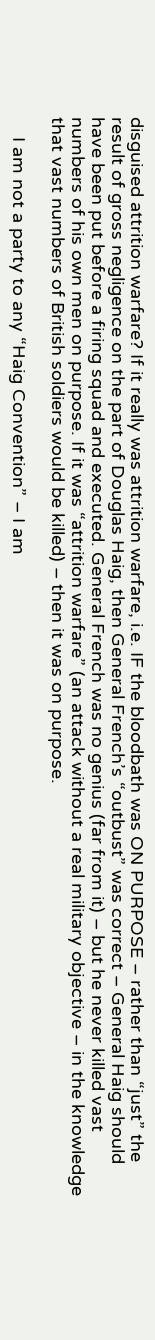disguised attrition warfare? If it really was attrition warfare, i.e. IF the bloodbath was ON PURPOSE – rather than “just” the result of gross negligence on the part of Douglas Haig, then General French’s “outbust” was correct – General Haig should have been put before a firing squad and executed. General French was no genius (far from it) – but he never killed vast numbers of his own men on purpose. If it was “attrition warfare” (an attack without a real military objective – in the knowledge that vast numbers of British soldiers would be killed) – then it was on purpose.

    I am not a party to any “Haig Convention” – I am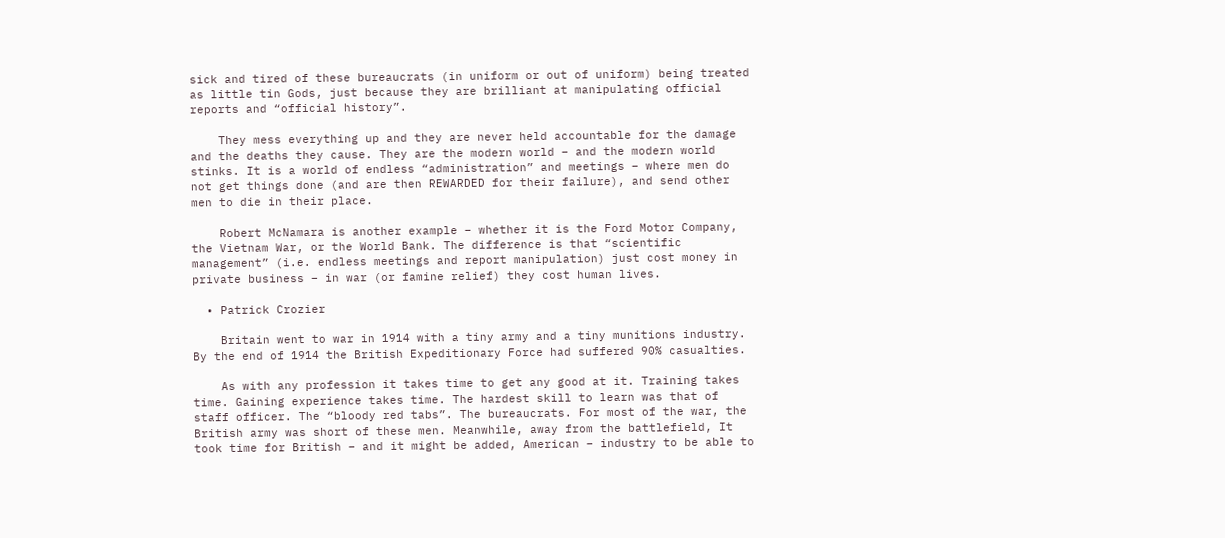sick and tired of these bureaucrats (in uniform or out of uniform) being treated as little tin Gods, just because they are brilliant at manipulating official reports and “official history”.

    They mess everything up and they are never held accountable for the damage and the deaths they cause. They are the modern world – and the modern world stinks. It is a world of endless “administration” and meetings – where men do not get things done (and are then REWARDED for their failure), and send other men to die in their place.

    Robert McNamara is another example – whether it is the Ford Motor Company, the Vietnam War, or the World Bank. The difference is that “scientific management” (i.e. endless meetings and report manipulation) just cost money in private business – in war (or famine relief) they cost human lives.

  • Patrick Crozier

    Britain went to war in 1914 with a tiny army and a tiny munitions industry. By the end of 1914 the British Expeditionary Force had suffered 90% casualties.

    As with any profession it takes time to get any good at it. Training takes time. Gaining experience takes time. The hardest skill to learn was that of staff officer. The “bloody red tabs”. The bureaucrats. For most of the war, the British army was short of these men. Meanwhile, away from the battlefield, It took time for British – and it might be added, American – industry to be able to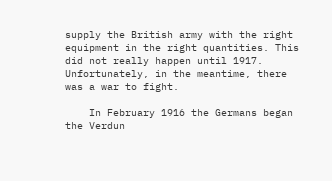supply the British army with the right equipment in the right quantities. This did not really happen until 1917. Unfortunately, in the meantime, there was a war to fight.

    In February 1916 the Germans began the Verdun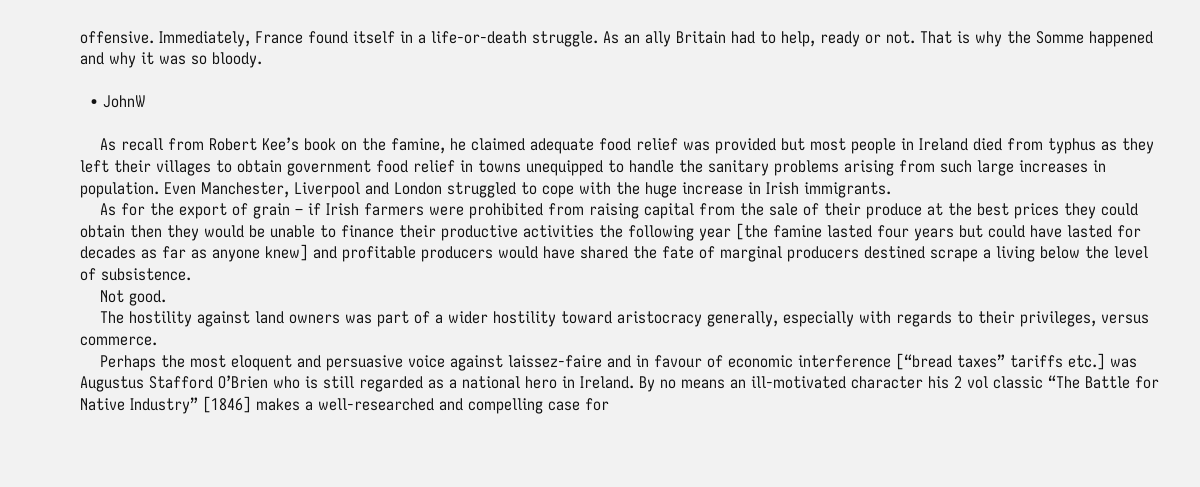offensive. Immediately, France found itself in a life-or-death struggle. As an ally Britain had to help, ready or not. That is why the Somme happened and why it was so bloody.

  • JohnW

    As recall from Robert Kee’s book on the famine, he claimed adequate food relief was provided but most people in Ireland died from typhus as they left their villages to obtain government food relief in towns unequipped to handle the sanitary problems arising from such large increases in population. Even Manchester, Liverpool and London struggled to cope with the huge increase in Irish immigrants.
    As for the export of grain – if Irish farmers were prohibited from raising capital from the sale of their produce at the best prices they could obtain then they would be unable to finance their productive activities the following year [the famine lasted four years but could have lasted for decades as far as anyone knew] and profitable producers would have shared the fate of marginal producers destined scrape a living below the level of subsistence.
    Not good.
    The hostility against land owners was part of a wider hostility toward aristocracy generally, especially with regards to their privileges, versus commerce.
    Perhaps the most eloquent and persuasive voice against laissez-faire and in favour of economic interference [“bread taxes” tariffs etc.] was Augustus Stafford O’Brien who is still regarded as a national hero in Ireland. By no means an ill-motivated character his 2 vol classic “The Battle for Native Industry” [1846] makes a well-researched and compelling case for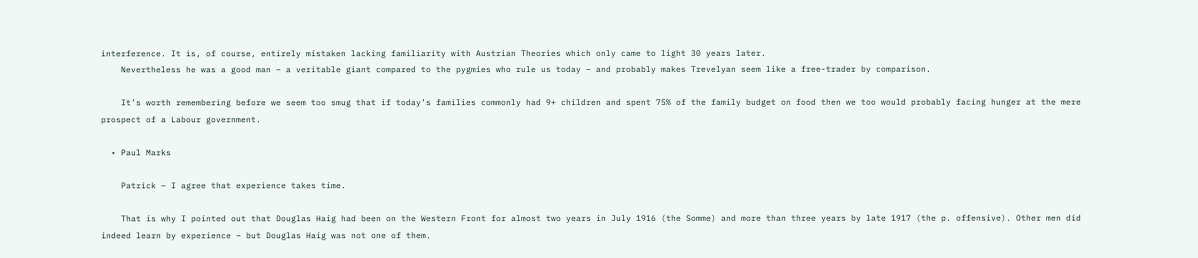interference. It is, of course, entirely mistaken lacking familiarity with Austrian Theories which only came to light 30 years later.
    Nevertheless he was a good man – a veritable giant compared to the pygmies who rule us today – and probably makes Trevelyan seem like a free-trader by comparison.

    It’s worth remembering before we seem too smug that if today’s families commonly had 9+ children and spent 75% of the family budget on food then we too would probably facing hunger at the mere prospect of a Labour government.

  • Paul Marks

    Patrick – I agree that experience takes time.

    That is why I pointed out that Douglas Haig had been on the Western Front for almost two years in July 1916 (the Somme) and more than three years by late 1917 (the p. offensive). Other men did indeed learn by experience – but Douglas Haig was not one of them.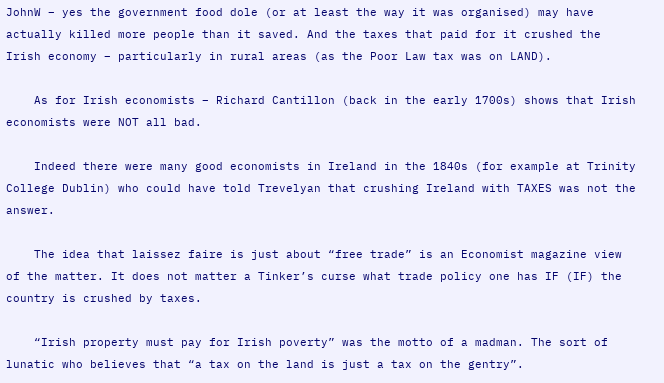JohnW – yes the government food dole (or at least the way it was organised) may have actually killed more people than it saved. And the taxes that paid for it crushed the Irish economy – particularly in rural areas (as the Poor Law tax was on LAND).

    As for Irish economists – Richard Cantillon (back in the early 1700s) shows that Irish economists were NOT all bad.

    Indeed there were many good economists in Ireland in the 1840s (for example at Trinity College Dublin) who could have told Trevelyan that crushing Ireland with TAXES was not the answer.

    The idea that laissez faire is just about “free trade” is an Economist magazine view of the matter. It does not matter a Tinker’s curse what trade policy one has IF (IF) the country is crushed by taxes.

    “Irish property must pay for Irish poverty” was the motto of a madman. The sort of lunatic who believes that “a tax on the land is just a tax on the gentry”.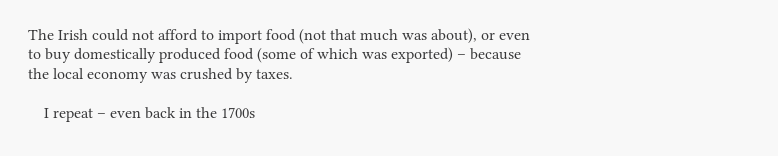The Irish could not afford to import food (not that much was about), or even to buy domestically produced food (some of which was exported) – because the local economy was crushed by taxes.

    I repeat – even back in the 1700s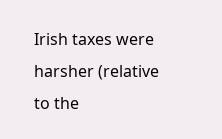Irish taxes were harsher (relative to the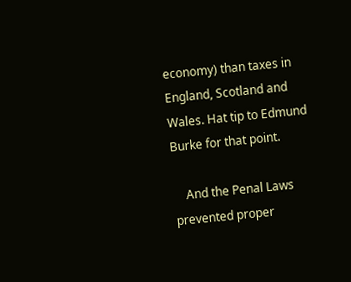economy) than taxes in England, Scotland and Wales. Hat tip to Edmund Burke for that point.

    And the Penal Laws prevented proper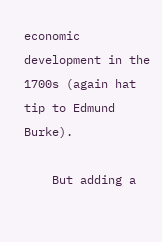economic development in the 1700s (again hat tip to Edmund Burke).

    But adding a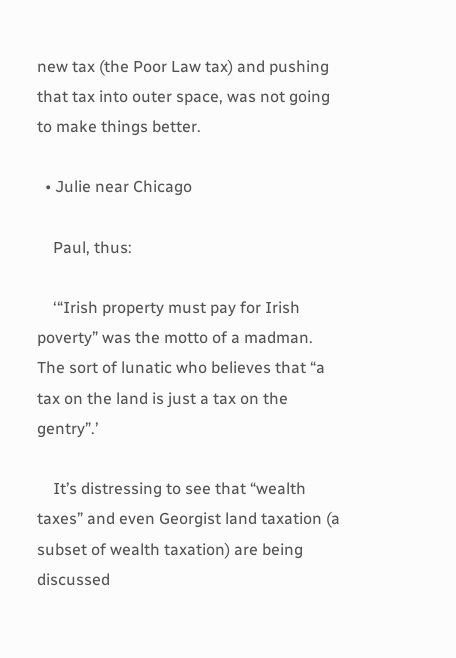new tax (the Poor Law tax) and pushing that tax into outer space, was not going to make things better.

  • Julie near Chicago

    Paul, thus:

    ‘“Irish property must pay for Irish poverty” was the motto of a madman. The sort of lunatic who believes that “a tax on the land is just a tax on the gentry”.’

    It’s distressing to see that “wealth taxes” and even Georgist land taxation (a subset of wealth taxation) are being discussed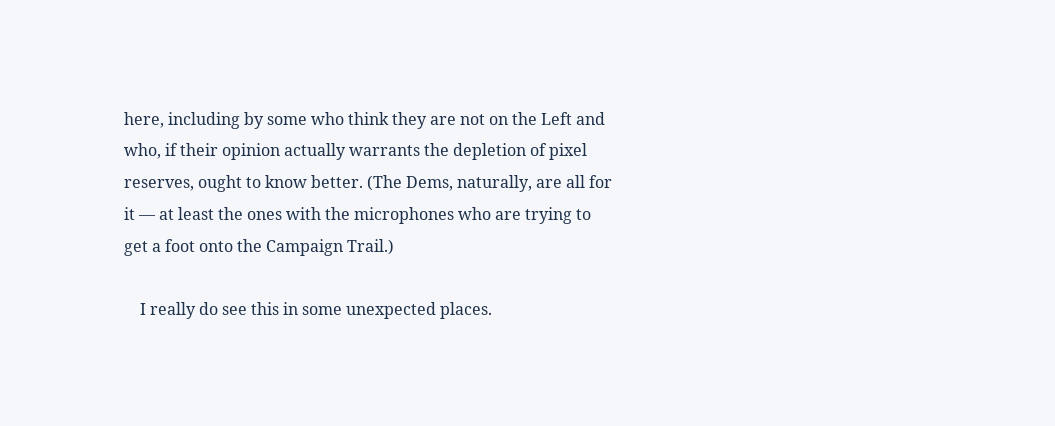here, including by some who think they are not on the Left and who, if their opinion actually warrants the depletion of pixel reserves, ought to know better. (The Dems, naturally, are all for it — at least the ones with the microphones who are trying to get a foot onto the Campaign Trail.)

    I really do see this in some unexpected places.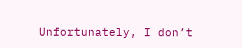Unfortunately, I don’t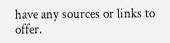have any sources or links to offer.